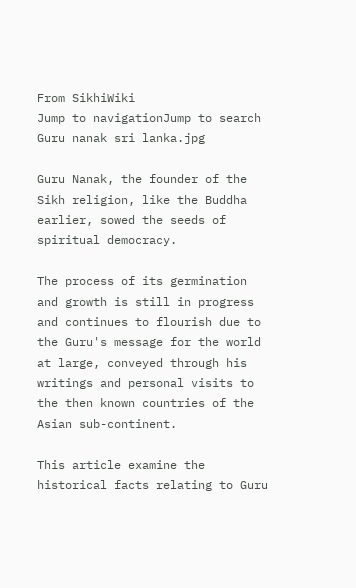From SikhiWiki
Jump to navigationJump to search
Guru nanak sri lanka.jpg

Guru Nanak, the founder of the Sikh religion, like the Buddha earlier, sowed the seeds of spiritual democracy.

The process of its germination and growth is still in progress and continues to flourish due to the Guru's message for the world at large, conveyed through his writings and personal visits to the then known countries of the Asian sub-continent.

This article examine the historical facts relating to Guru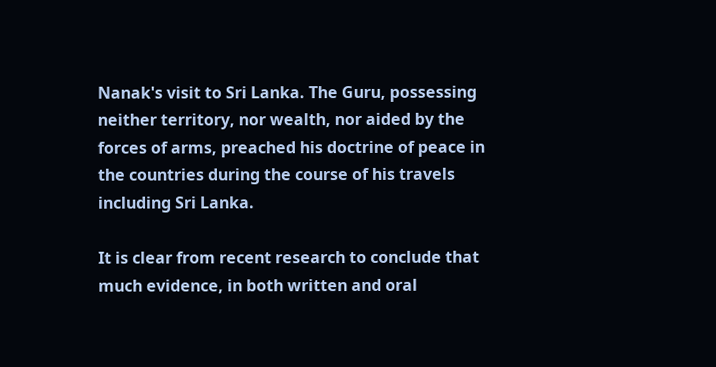Nanak's visit to Sri Lanka. The Guru, possessing neither territory, nor wealth, nor aided by the forces of arms, preached his doctrine of peace in the countries during the course of his travels including Sri Lanka.

It is clear from recent research to conclude that much evidence, in both written and oral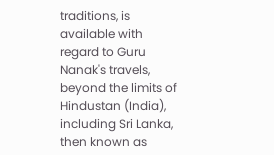traditions, is available with regard to Guru Nanak's travels, beyond the limits of Hindustan (India), including Sri Lanka, then known as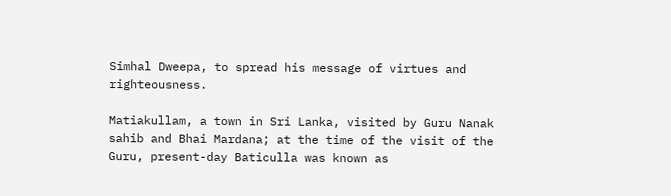Simhal Dweepa, to spread his message of virtues and righteousness.

Matiakullam, a town in Sri Lanka, visited by Guru Nanak sahib and Bhai Mardana; at the time of the visit of the Guru, present-day Baticulla was known as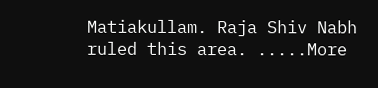Matiakullam. Raja Shiv Nabh ruled this area. .....More